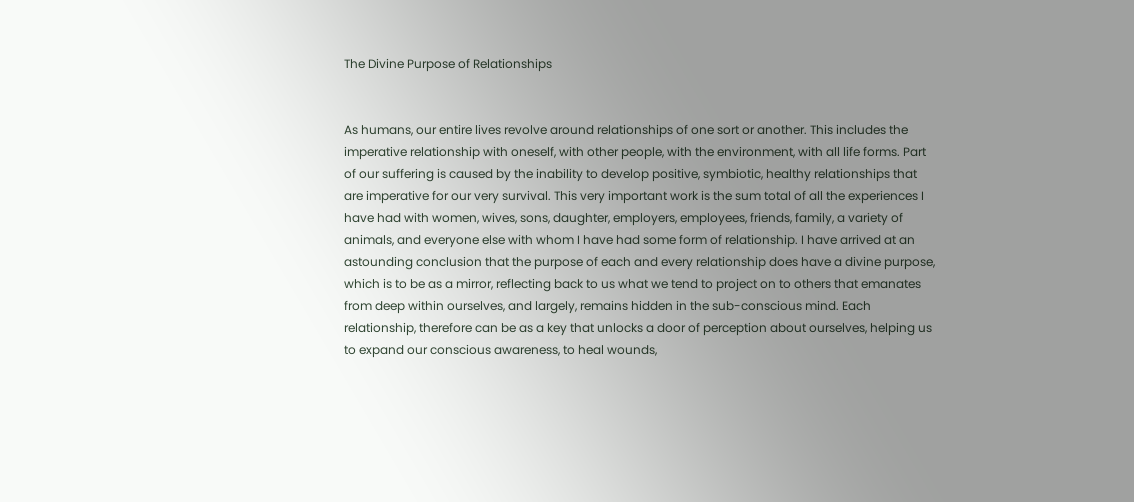The Divine Purpose of Relationships


As humans, our entire lives revolve around relationships of one sort or another. This includes the imperative relationship with oneself, with other people, with the environment, with all life forms. Part of our suffering is caused by the inability to develop positive, symbiotic, healthy relationships that are imperative for our very survival. This very important work is the sum total of all the experiences I have had with women, wives, sons, daughter, employers, employees, friends, family, a variety of animals, and everyone else with whom I have had some form of relationship. I have arrived at an astounding conclusion that the purpose of each and every relationship does have a divine purpose, which is to be as a mirror, reflecting back to us what we tend to project on to others that emanates from deep within ourselves, and largely, remains hidden in the sub-conscious mind. Each relationship, therefore can be as a key that unlocks a door of perception about ourselves, helping us to expand our conscious awareness, to heal wounds,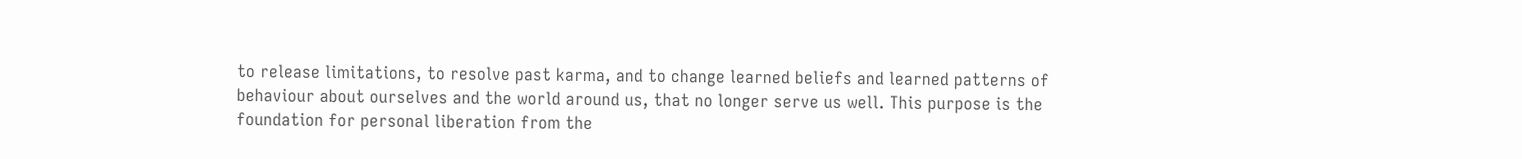to release limitations, to resolve past karma, and to change learned beliefs and learned patterns of behaviour about ourselves and the world around us, that no longer serve us well. This purpose is the foundation for personal liberation from the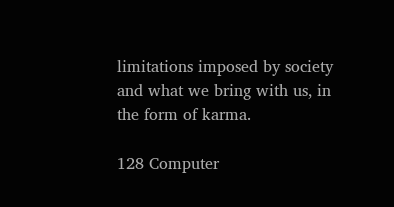limitations imposed by society and what we bring with us, in the form of karma.

128 Computer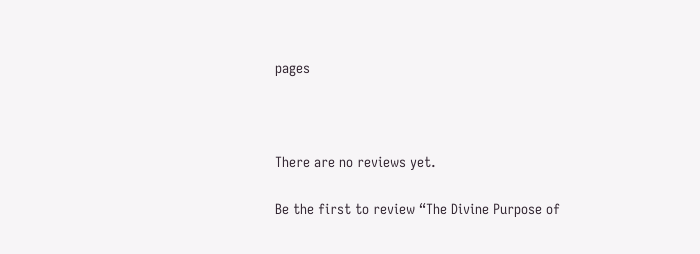pages



There are no reviews yet.

Be the first to review “The Divine Purpose of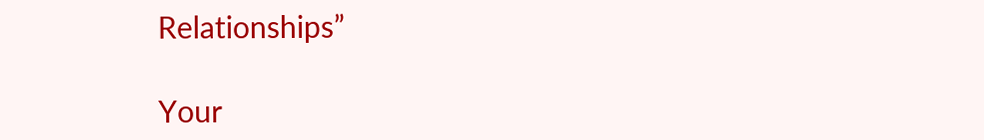Relationships”

Your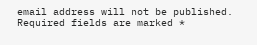email address will not be published. Required fields are marked *